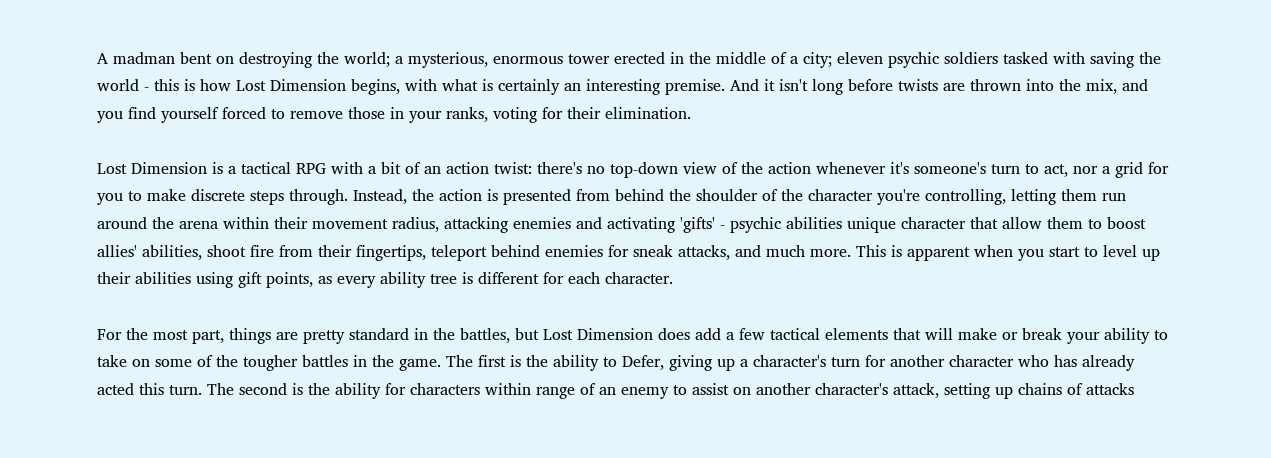A madman bent on destroying the world; a mysterious, enormous tower erected in the middle of a city; eleven psychic soldiers tasked with saving the world - this is how Lost Dimension begins, with what is certainly an interesting premise. And it isn't long before twists are thrown into the mix, and you find yourself forced to remove those in your ranks, voting for their elimination.

Lost Dimension is a tactical RPG with a bit of an action twist: there's no top-down view of the action whenever it's someone's turn to act, nor a grid for you to make discrete steps through. Instead, the action is presented from behind the shoulder of the character you're controlling, letting them run around the arena within their movement radius, attacking enemies and activating 'gifts' - psychic abilities unique character that allow them to boost allies' abilities, shoot fire from their fingertips, teleport behind enemies for sneak attacks, and much more. This is apparent when you start to level up their abilities using gift points, as every ability tree is different for each character.

For the most part, things are pretty standard in the battles, but Lost Dimension does add a few tactical elements that will make or break your ability to take on some of the tougher battles in the game. The first is the ability to Defer, giving up a character's turn for another character who has already acted this turn. The second is the ability for characters within range of an enemy to assist on another character's attack, setting up chains of attacks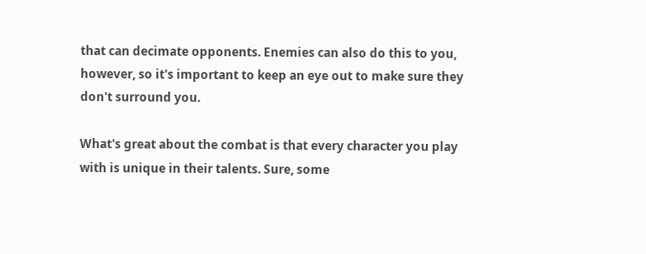that can decimate opponents. Enemies can also do this to you, however, so it's important to keep an eye out to make sure they don't surround you.

What's great about the combat is that every character you play with is unique in their talents. Sure, some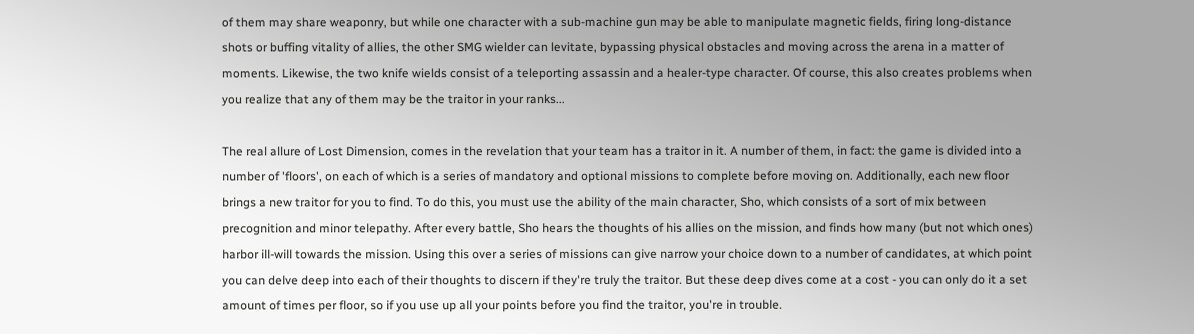of them may share weaponry, but while one character with a sub-machine gun may be able to manipulate magnetic fields, firing long-distance shots or buffing vitality of allies, the other SMG wielder can levitate, bypassing physical obstacles and moving across the arena in a matter of moments. Likewise, the two knife wields consist of a teleporting assassin and a healer-type character. Of course, this also creates problems when you realize that any of them may be the traitor in your ranks...

The real allure of Lost Dimension, comes in the revelation that your team has a traitor in it. A number of them, in fact: the game is divided into a number of 'floors', on each of which is a series of mandatory and optional missions to complete before moving on. Additionally, each new floor brings a new traitor for you to find. To do this, you must use the ability of the main character, Sho, which consists of a sort of mix between precognition and minor telepathy. After every battle, Sho hears the thoughts of his allies on the mission, and finds how many (but not which ones) harbor ill-will towards the mission. Using this over a series of missions can give narrow your choice down to a number of candidates, at which point you can delve deep into each of their thoughts to discern if they're truly the traitor. But these deep dives come at a cost - you can only do it a set amount of times per floor, so if you use up all your points before you find the traitor, you're in trouble.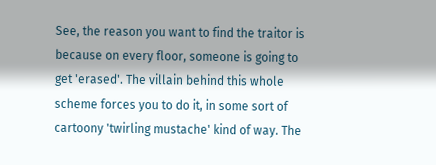See, the reason you want to find the traitor is because on every floor, someone is going to get 'erased'. The villain behind this whole scheme forces you to do it, in some sort of cartoony 'twirling mustache' kind of way. The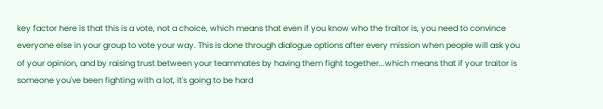key factor here is that this is a vote, not a choice, which means that even if you know who the traitor is, you need to convince everyone else in your group to vote your way. This is done through dialogue options after every mission when people will ask you of your opinion, and by raising trust between your teammates by having them fight together...which means that if your traitor is someone you've been fighting with a lot, it's going to be hard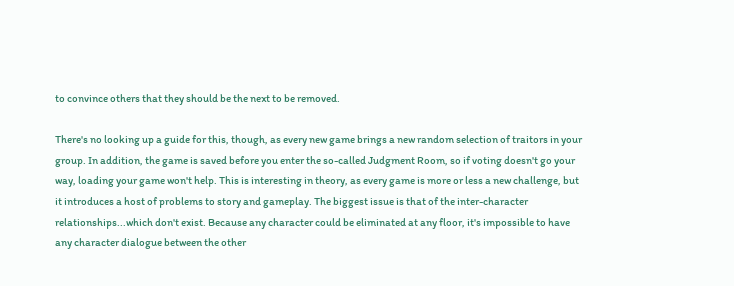to convince others that they should be the next to be removed.

There's no looking up a guide for this, though, as every new game brings a new random selection of traitors in your group. In addition, the game is saved before you enter the so-called Judgment Room, so if voting doesn't go your way, loading your game won't help. This is interesting in theory, as every game is more or less a new challenge, but it introduces a host of problems to story and gameplay. The biggest issue is that of the inter-character relationships...which don't exist. Because any character could be eliminated at any floor, it's impossible to have any character dialogue between the other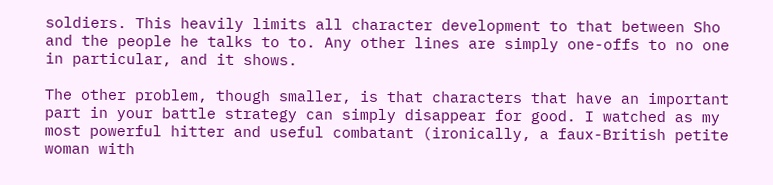soldiers. This heavily limits all character development to that between Sho and the people he talks to to. Any other lines are simply one-offs to no one in particular, and it shows.

The other problem, though smaller, is that characters that have an important part in your battle strategy can simply disappear for good. I watched as my most powerful hitter and useful combatant (ironically, a faux-British petite woman with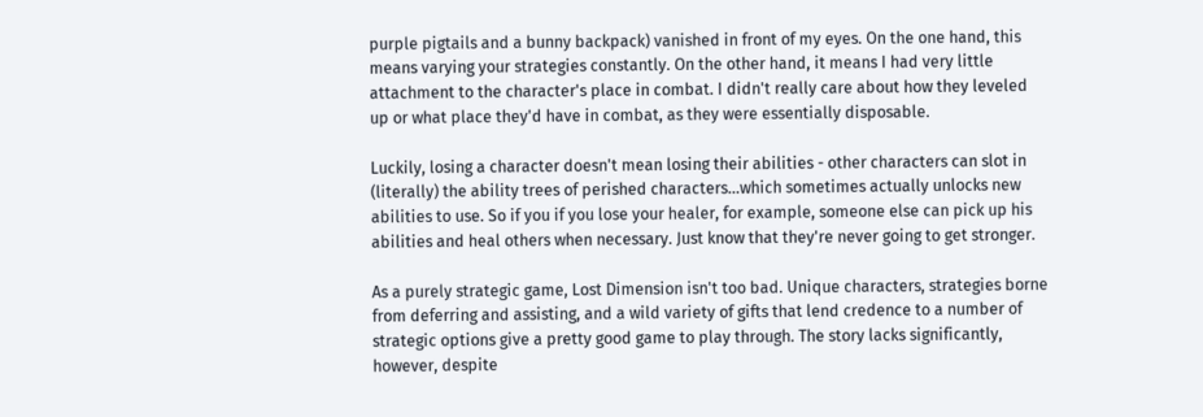purple pigtails and a bunny backpack) vanished in front of my eyes. On the one hand, this means varying your strategies constantly. On the other hand, it means I had very little attachment to the character's place in combat. I didn't really care about how they leveled up or what place they'd have in combat, as they were essentially disposable.

Luckily, losing a character doesn't mean losing their abilities - other characters can slot in (literally) the ability trees of perished characters...which sometimes actually unlocks new abilities to use. So if you if you lose your healer, for example, someone else can pick up his abilities and heal others when necessary. Just know that they're never going to get stronger.

As a purely strategic game, Lost Dimension isn't too bad. Unique characters, strategies borne from deferring and assisting, and a wild variety of gifts that lend credence to a number of strategic options give a pretty good game to play through. The story lacks significantly, however, despite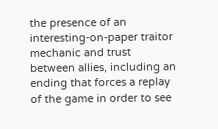the presence of an interesting-on-paper traitor mechanic and trust between allies, including an ending that forces a replay of the game in order to see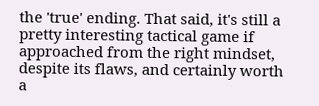the 'true' ending. That said, it's still a pretty interesting tactical game if approached from the right mindset, despite its flaws, and certainly worth a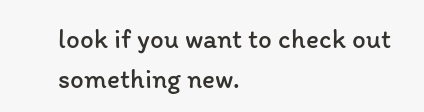look if you want to check out something new.